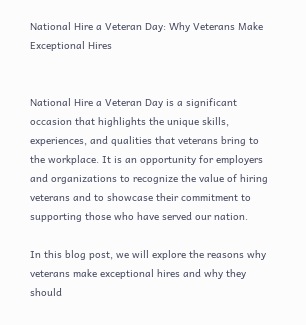National Hire a Veteran Day: Why Veterans Make Exceptional Hires


National Hire a Veteran Day is a significant occasion that highlights the unique skills, experiences, and qualities that veterans bring to the workplace. It is an opportunity for employers and organizations to recognize the value of hiring veterans and to showcase their commitment to supporting those who have served our nation.

In this blog post, we will explore the reasons why veterans make exceptional hires and why they should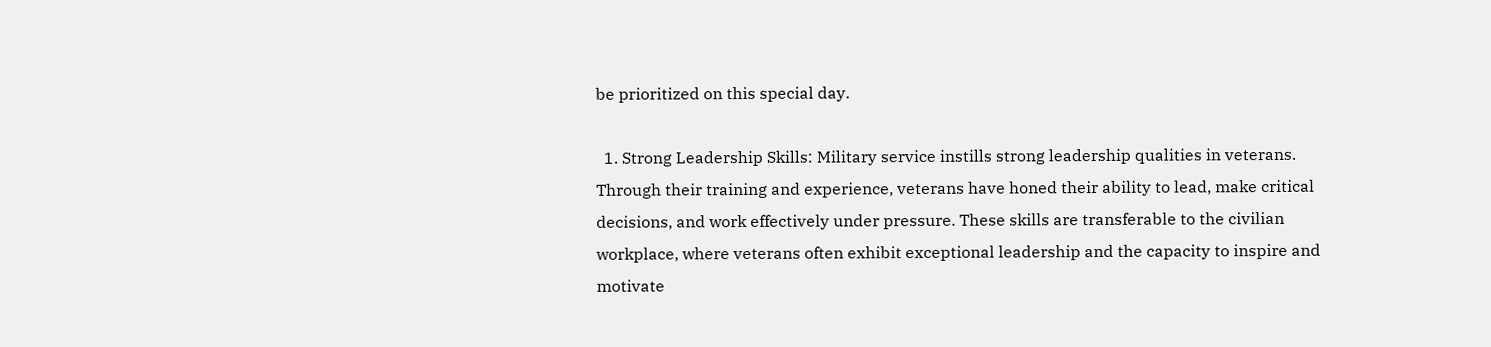be prioritized on this special day.

  1. Strong Leadership Skills: Military service instills strong leadership qualities in veterans. Through their training and experience, veterans have honed their ability to lead, make critical decisions, and work effectively under pressure. These skills are transferable to the civilian workplace, where veterans often exhibit exceptional leadership and the capacity to inspire and motivate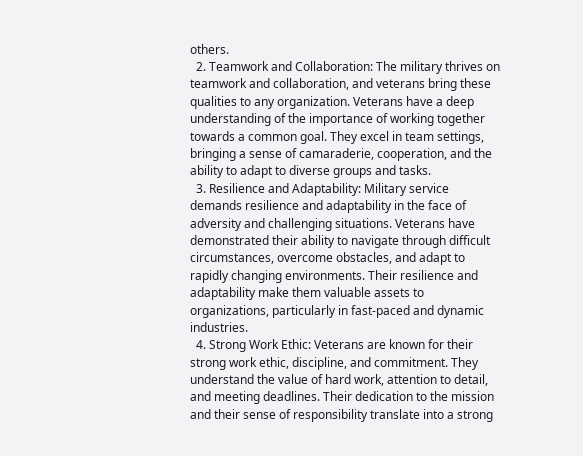others.
  2. Teamwork and Collaboration: The military thrives on teamwork and collaboration, and veterans bring these qualities to any organization. Veterans have a deep understanding of the importance of working together towards a common goal. They excel in team settings, bringing a sense of camaraderie, cooperation, and the ability to adapt to diverse groups and tasks.
  3. Resilience and Adaptability: Military service demands resilience and adaptability in the face of adversity and challenging situations. Veterans have demonstrated their ability to navigate through difficult circumstances, overcome obstacles, and adapt to rapidly changing environments. Their resilience and adaptability make them valuable assets to organizations, particularly in fast-paced and dynamic industries.
  4. Strong Work Ethic: Veterans are known for their strong work ethic, discipline, and commitment. They understand the value of hard work, attention to detail, and meeting deadlines. Their dedication to the mission and their sense of responsibility translate into a strong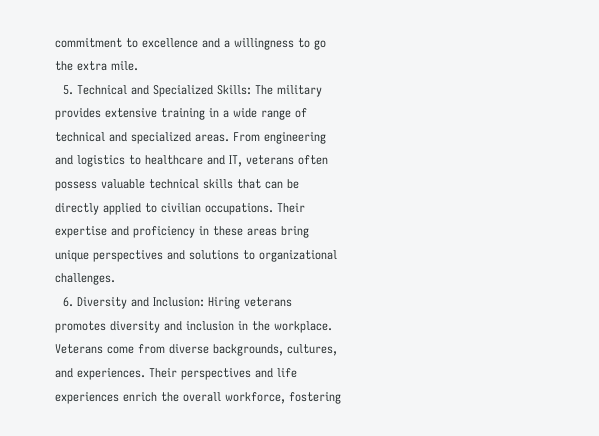commitment to excellence and a willingness to go the extra mile.
  5. Technical and Specialized Skills: The military provides extensive training in a wide range of technical and specialized areas. From engineering and logistics to healthcare and IT, veterans often possess valuable technical skills that can be directly applied to civilian occupations. Their expertise and proficiency in these areas bring unique perspectives and solutions to organizational challenges.
  6. Diversity and Inclusion: Hiring veterans promotes diversity and inclusion in the workplace. Veterans come from diverse backgrounds, cultures, and experiences. Their perspectives and life experiences enrich the overall workforce, fostering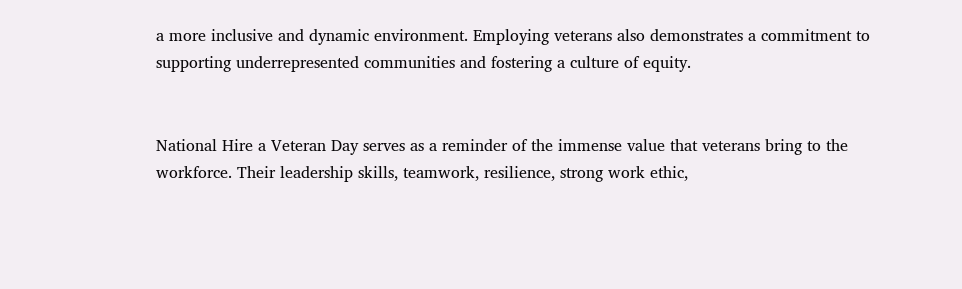a more inclusive and dynamic environment. Employing veterans also demonstrates a commitment to supporting underrepresented communities and fostering a culture of equity.


National Hire a Veteran Day serves as a reminder of the immense value that veterans bring to the workforce. Their leadership skills, teamwork, resilience, strong work ethic,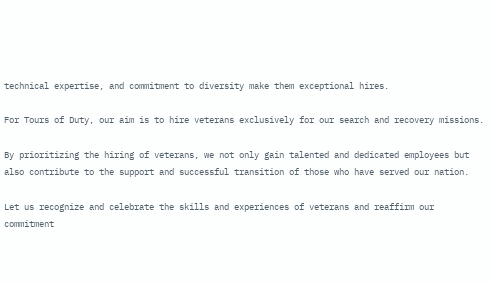technical expertise, and commitment to diversity make them exceptional hires.

For Tours of Duty, our aim is to hire veterans exclusively for our search and recovery missions.

By prioritizing the hiring of veterans, we not only gain talented and dedicated employees but also contribute to the support and successful transition of those who have served our nation.

Let us recognize and celebrate the skills and experiences of veterans and reaffirm our commitment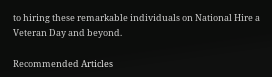to hiring these remarkable individuals on National Hire a Veteran Day and beyond.

Recommended Articles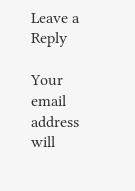Leave a Reply

Your email address will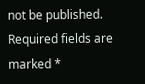not be published. Required fields are marked *